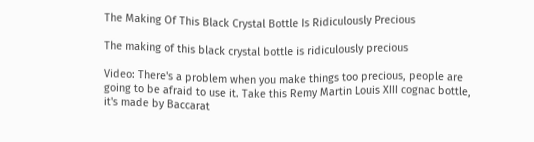The Making Of This Black Crystal Bottle Is Ridiculously Precious

The making of this black crystal bottle is ridiculously precious

Video: There's a problem when you make things too precious, people are going to be afraid to use it. Take this Remy Martin Louis XIII cognac bottle, it's made by Baccarat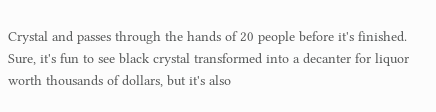Crystal and passes through the hands of 20 people before it's finished. Sure, it's fun to see black crystal transformed into a decanter for liquor worth thousands of dollars, but it's also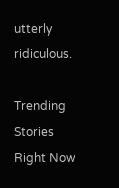utterly ridiculous.

Trending Stories Right Now